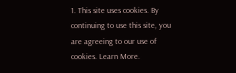1. This site uses cookies. By continuing to use this site, you are agreeing to our use of cookies. Learn More.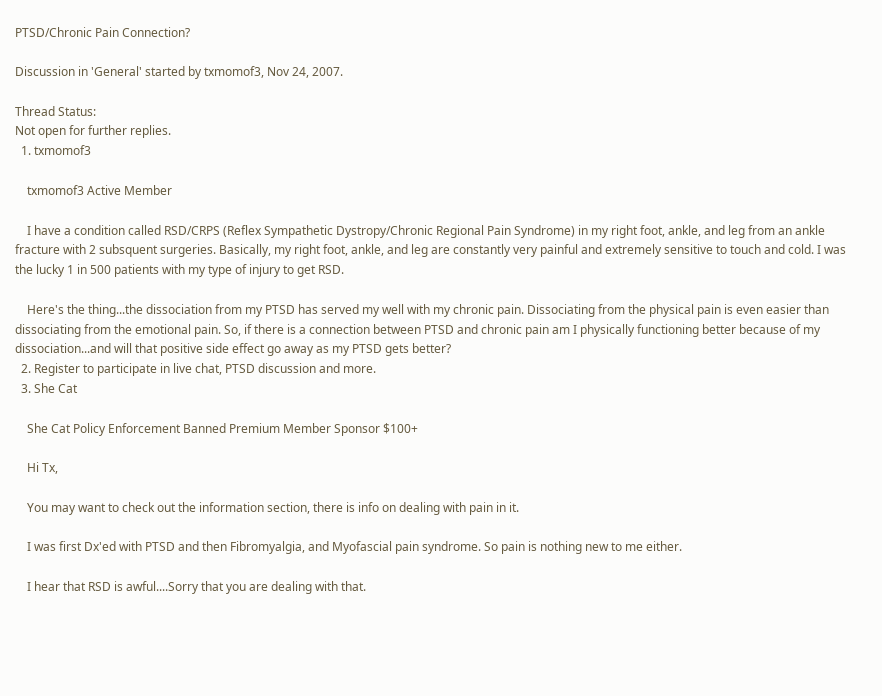PTSD/Chronic Pain Connection?

Discussion in 'General' started by txmomof3, Nov 24, 2007.

Thread Status:
Not open for further replies.
  1. txmomof3

    txmomof3 Active Member

    I have a condition called RSD/CRPS (Reflex Sympathetic Dystropy/Chronic Regional Pain Syndrome) in my right foot, ankle, and leg from an ankle fracture with 2 subsquent surgeries. Basically, my right foot, ankle, and leg are constantly very painful and extremely sensitive to touch and cold. I was the lucky 1 in 500 patients with my type of injury to get RSD.

    Here's the thing...the dissociation from my PTSD has served my well with my chronic pain. Dissociating from the physical pain is even easier than dissociating from the emotional pain. So, if there is a connection between PTSD and chronic pain am I physically functioning better because of my dissociation...and will that positive side effect go away as my PTSD gets better?
  2. Register to participate in live chat, PTSD discussion and more.
  3. She Cat

    She Cat Policy Enforcement Banned Premium Member Sponsor $100+

    Hi Tx,

    You may want to check out the information section, there is info on dealing with pain in it.

    I was first Dx'ed with PTSD and then Fibromyalgia, and Myofascial pain syndrome. So pain is nothing new to me either.

    I hear that RSD is awful....Sorry that you are dealing with that.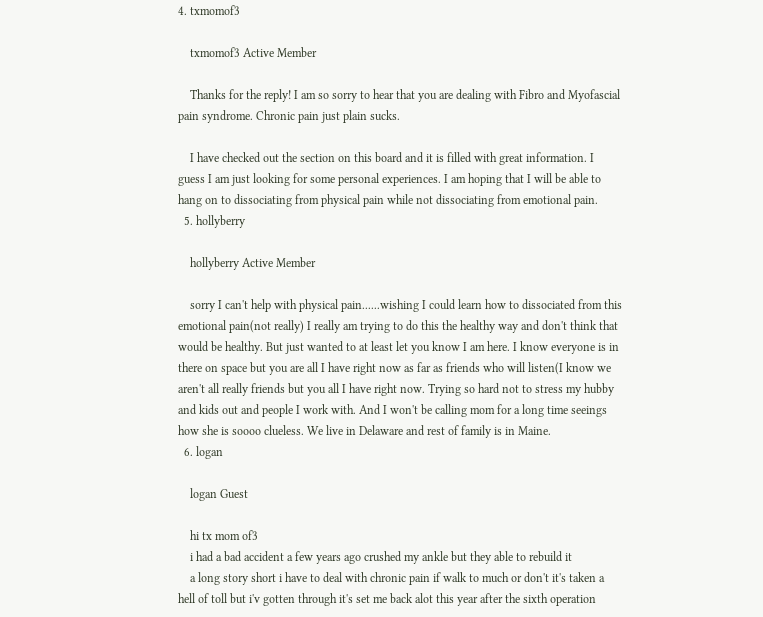4. txmomof3

    txmomof3 Active Member

    Thanks for the reply! I am so sorry to hear that you are dealing with Fibro and Myofascial pain syndrome. Chronic pain just plain sucks.

    I have checked out the section on this board and it is filled with great information. I guess I am just looking for some personal experiences. I am hoping that I will be able to hang on to dissociating from physical pain while not dissociating from emotional pain.
  5. hollyberry

    hollyberry Active Member

    sorry I can't help with physical pain......wishing I could learn how to dissociated from this emotional pain(not really) I really am trying to do this the healthy way and don't think that would be healthy. But just wanted to at least let you know I am here. I know everyone is in there on space but you are all I have right now as far as friends who will listen(I know we aren't all really friends but you all I have right now. Trying so hard not to stress my hubby and kids out and people I work with. And I won't be calling mom for a long time seeings how she is soooo clueless. We live in Delaware and rest of family is in Maine.
  6. logan

    logan Guest

    hi tx mom of3
    i had a bad accident a few years ago crushed my ankle but they able to rebuild it
    a long story short i have to deal with chronic pain if walk to much or don't it's taken a hell of toll but i'v gotten through it's set me back alot this year after the sixth operation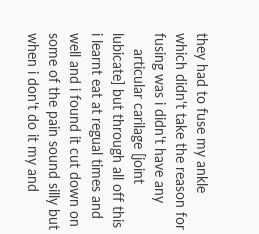they had to fuse my ankle which didn't take the reason for fusing was i didn't have any
    articular carilage [joint lubicate] but through all off this i learnt eat at regual times and well and i found it cut down on some of the pain sound silly but when i don't do it my and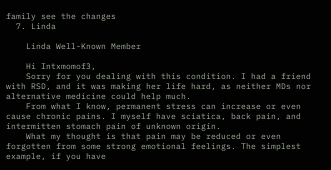family see the changes
  7. Linda

    Linda Well-Known Member

    Hi Intxmomof3,
    Sorry for you dealing with this condition. I had a friend with RSD, and it was making her life hard, as neither MDs nor alternative medicine could help much.
    From what I know, permanent stress can increase or even cause chronic pains. I myself have sciatica, back pain, and intermitten stomach pain of unknown origin.
    What my thought is that pain may be reduced or even forgotten from some strong emotional feelings. The simplest example, if you have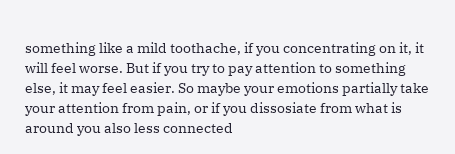something like a mild toothache, if you concentrating on it, it will feel worse. But if you try to pay attention to something else, it may feel easier. So maybe your emotions partially take your attention from pain, or if you dissosiate from what is around you also less connected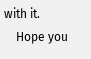with it.
    Hope you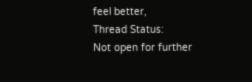feel better,
Thread Status:
Not open for further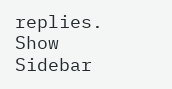replies.
Show Sidebar